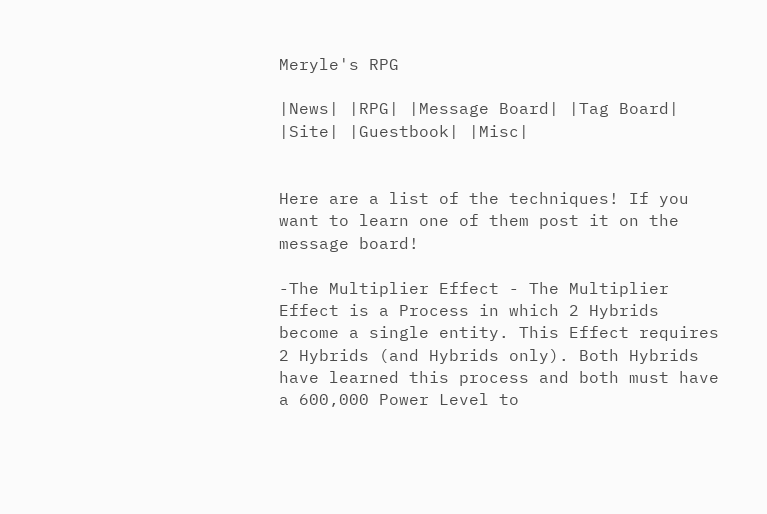Meryle's RPG

|News| |RPG| |Message Board| |Tag Board| |Site| |Guestbook| |Misc|


Here are a list of the techniques! If you want to learn one of them post it on the message board!

-The Multiplier Effect - The Multiplier Effect is a Process in which 2 Hybrids become a single entity. This Effect requires 2 Hybrids (and Hybrids only). Both Hybrids have learned this process and both must have a 600,000 Power Level to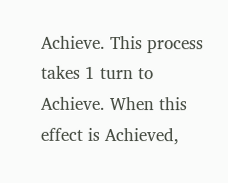Achieve. This process takes 1 turn to Achieve. When this effect is Achieved,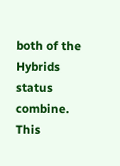both of the Hybrids status combine. This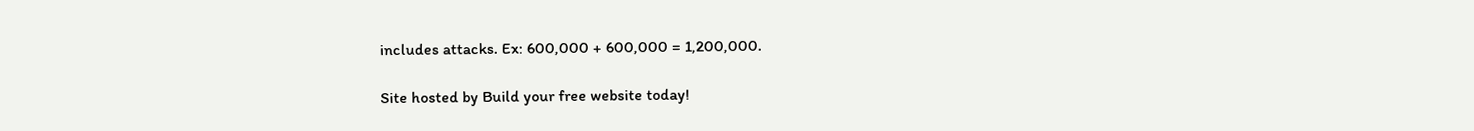includes attacks. Ex: 600,000 + 600,000 = 1,200,000.

Site hosted by Build your free website today!